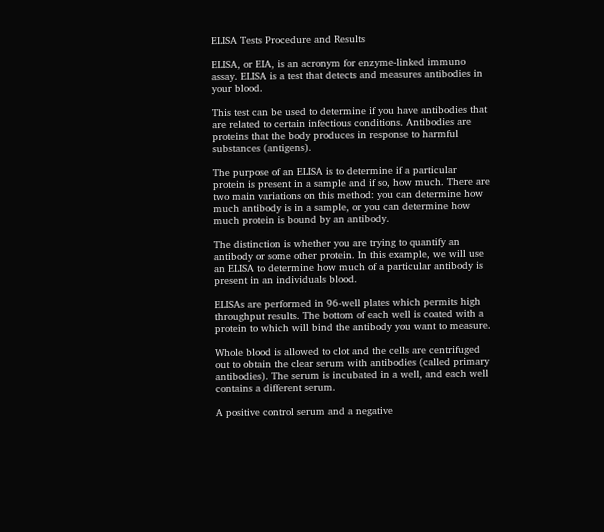ELISA Tests Procedure and Results

ELISA, or EIA, is an acronym for enzyme-linked immuno assay. ELISA is a test that detects and measures antibodies in your blood.

This test can be used to determine if you have antibodies that are related to certain infectious conditions. Antibodies are proteins that the body produces in response to harmful substances (antigens).

The purpose of an ELISA is to determine if a particular protein is present in a sample and if so, how much. There are two main variations on this method: you can determine how much antibody is in a sample, or you can determine how much protein is bound by an antibody.

The distinction is whether you are trying to quantify an antibody or some other protein. In this example, we will use an ELISA to determine how much of a particular antibody is present in an individuals blood.

ELISAs are performed in 96-well plates which permits high throughput results. The bottom of each well is coated with a protein to which will bind the antibody you want to measure.

Whole blood is allowed to clot and the cells are centrifuged out to obtain the clear serum with antibodies (called primary antibodies). The serum is incubated in a well, and each well contains a different serum.

A positive control serum and a negative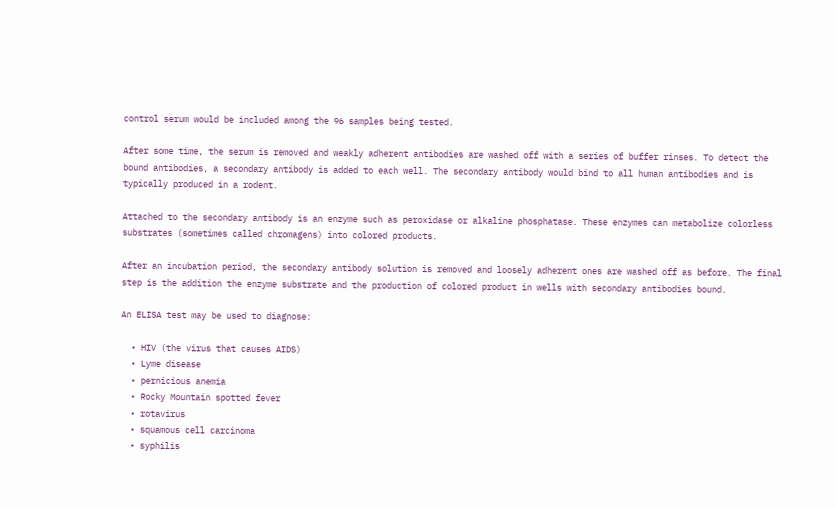control serum would be included among the 96 samples being tested.

After some time, the serum is removed and weakly adherent antibodies are washed off with a series of buffer rinses. To detect the bound antibodies, a secondary antibody is added to each well. The secondary antibody would bind to all human antibodies and is typically produced in a rodent.

Attached to the secondary antibody is an enzyme such as peroxidase or alkaline phosphatase. These enzymes can metabolize colorless substrates (sometimes called chromagens) into colored products.

After an incubation period, the secondary antibody solution is removed and loosely adherent ones are washed off as before. The final step is the addition the enzyme substrate and the production of colored product in wells with secondary antibodies bound.

An ELISA test may be used to diagnose:

  • HIV (the virus that causes AIDS)
  • Lyme disease
  • pernicious anemia
  • Rocky Mountain spotted fever
  • rotavirus
  • squamous cell carcinoma
  • syphilis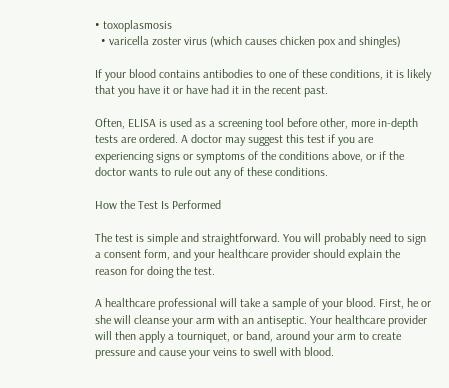• toxoplasmosis
  • varicella zoster virus (which causes chicken pox and shingles)

If your blood contains antibodies to one of these conditions, it is likely that you have it or have had it in the recent past.

Often, ELISA is used as a screening tool before other, more in-depth tests are ordered. A doctor may suggest this test if you are experiencing signs or symptoms of the conditions above, or if the doctor wants to rule out any of these conditions.

How the Test Is Performed

The test is simple and straightforward. You will probably need to sign a consent form, and your healthcare provider should explain the reason for doing the test.

A healthcare professional will take a sample of your blood. First, he or she will cleanse your arm with an antiseptic. Your healthcare provider will then apply a tourniquet, or band, around your arm to create pressure and cause your veins to swell with blood.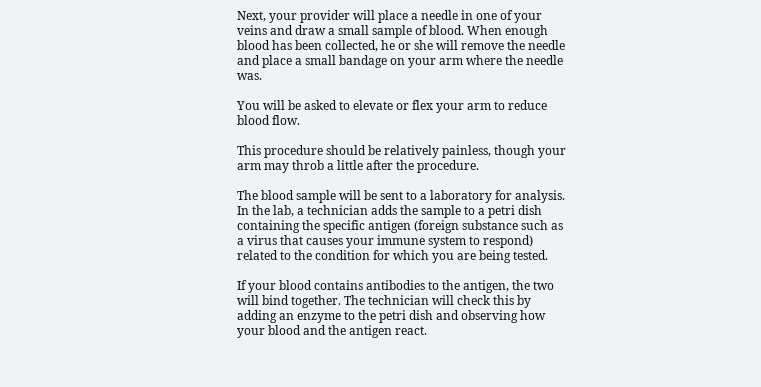Next, your provider will place a needle in one of your veins and draw a small sample of blood. When enough blood has been collected, he or she will remove the needle and place a small bandage on your arm where the needle was.

You will be asked to elevate or flex your arm to reduce blood flow.

This procedure should be relatively painless, though your arm may throb a little after the procedure.

The blood sample will be sent to a laboratory for analysis. In the lab, a technician adds the sample to a petri dish containing the specific antigen (foreign substance such as a virus that causes your immune system to respond) related to the condition for which you are being tested.

If your blood contains antibodies to the antigen, the two will bind together. The technician will check this by adding an enzyme to the petri dish and observing how your blood and the antigen react.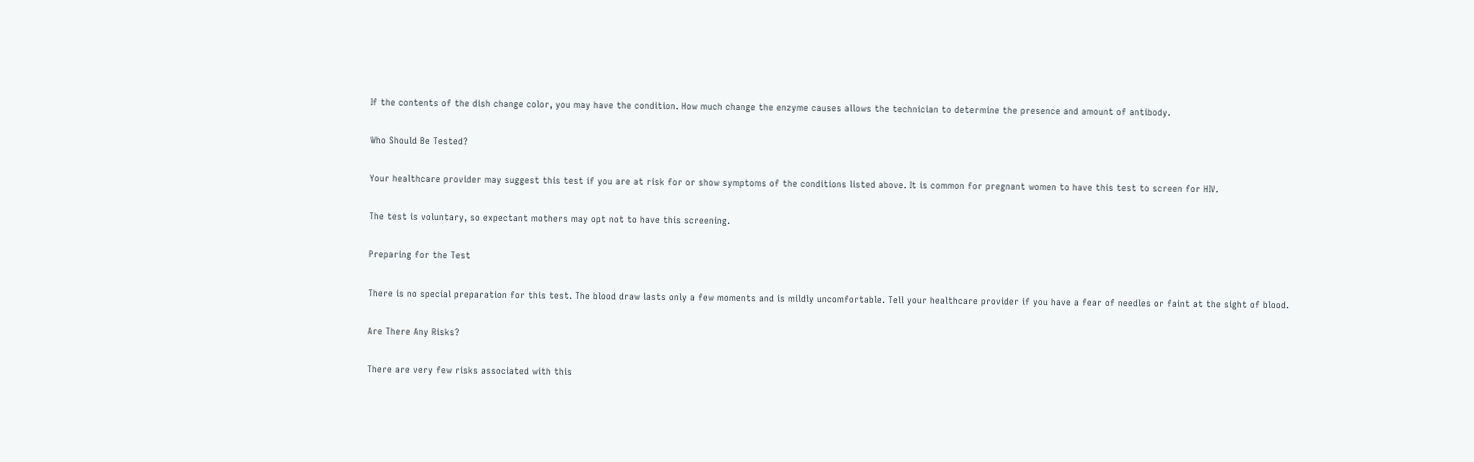If the contents of the dish change color, you may have the condition. How much change the enzyme causes allows the technician to determine the presence and amount of antibody.

Who Should Be Tested?

Your healthcare provider may suggest this test if you are at risk for or show symptoms of the conditions listed above. It is common for pregnant women to have this test to screen for HIV.

The test is voluntary, so expectant mothers may opt not to have this screening.

Preparing for the Test

There is no special preparation for this test. The blood draw lasts only a few moments and is mildly uncomfortable. Tell your healthcare provider if you have a fear of needles or faint at the sight of blood.

Are There Any Risks?

There are very few risks associated with this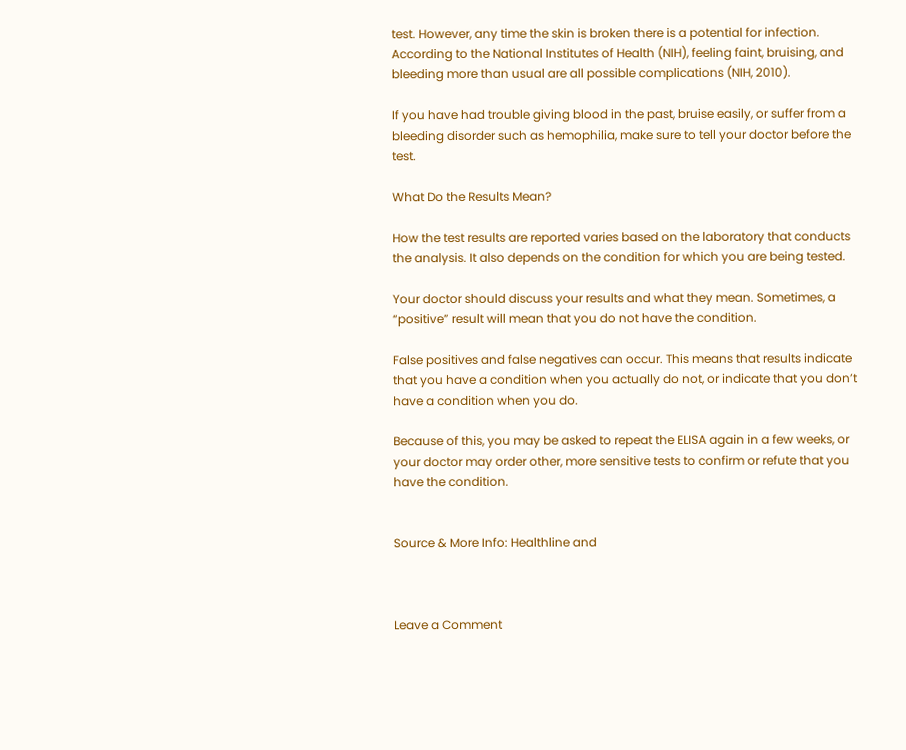test. However, any time the skin is broken there is a potential for infection. According to the National Institutes of Health (NIH), feeling faint, bruising, and bleeding more than usual are all possible complications (NIH, 2010).

If you have had trouble giving blood in the past, bruise easily, or suffer from a bleeding disorder such as hemophilia, make sure to tell your doctor before the test.

What Do the Results Mean?

How the test results are reported varies based on the laboratory that conducts the analysis. It also depends on the condition for which you are being tested.

Your doctor should discuss your results and what they mean. Sometimes, a “positive” result will mean that you do not have the condition.

False positives and false negatives can occur. This means that results indicate that you have a condition when you actually do not, or indicate that you don’t have a condition when you do.

Because of this, you may be asked to repeat the ELISA again in a few weeks, or your doctor may order other, more sensitive tests to confirm or refute that you have the condition.


Source & More Info: Healthline and



Leave a Comment